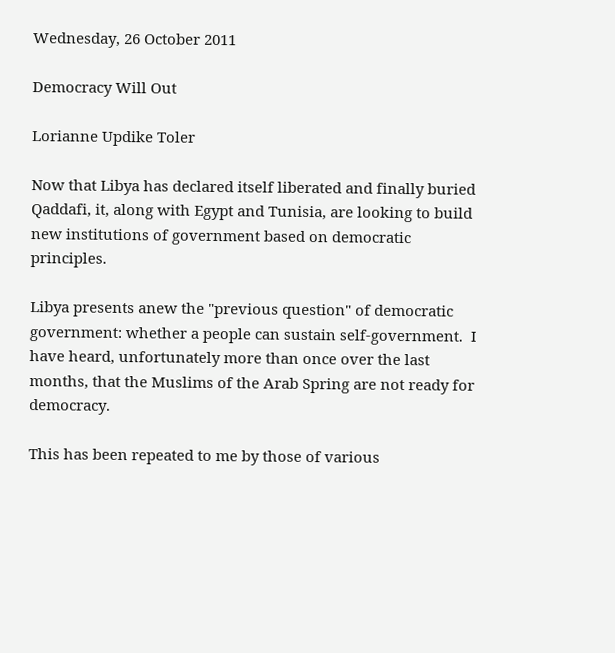Wednesday, 26 October 2011

Democracy Will Out

Lorianne Updike Toler

Now that Libya has declared itself liberated and finally buried Qaddafi, it, along with Egypt and Tunisia, are looking to build new institutions of government based on democratic principles.

Libya presents anew the "previous question" of democratic government: whether a people can sustain self-government.  I have heard, unfortunately more than once over the last months, that the Muslims of the Arab Spring are not ready for democracy.

This has been repeated to me by those of various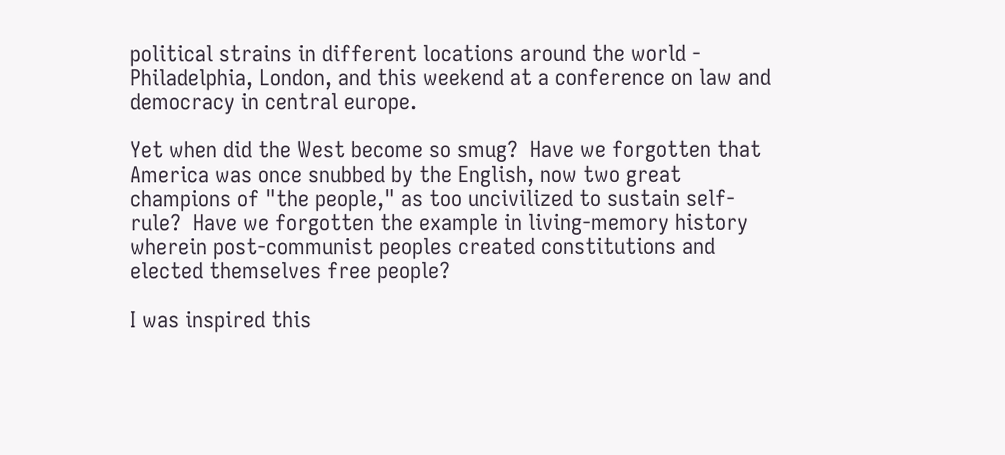political strains in different locations around the world - Philadelphia, London, and this weekend at a conference on law and democracy in central europe.

Yet when did the West become so smug?  Have we forgotten that America was once snubbed by the English, now two great champions of "the people," as too uncivilized to sustain self-rule?  Have we forgotten the example in living-memory history wherein post-communist peoples created constitutions and elected themselves free people?

I was inspired this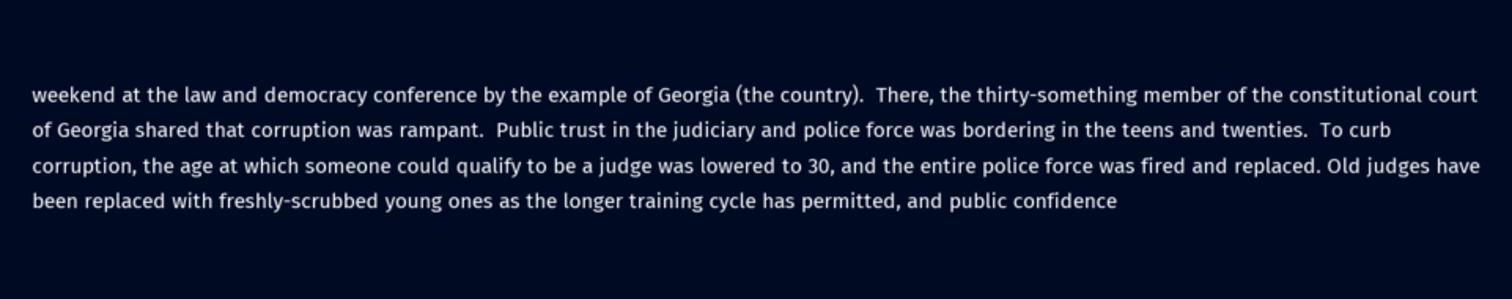weekend at the law and democracy conference by the example of Georgia (the country).  There, the thirty-something member of the constitutional court of Georgia shared that corruption was rampant.  Public trust in the judiciary and police force was bordering in the teens and twenties.  To curb corruption, the age at which someone could qualify to be a judge was lowered to 30, and the entire police force was fired and replaced. Old judges have been replaced with freshly-scrubbed young ones as the longer training cycle has permitted, and public confidence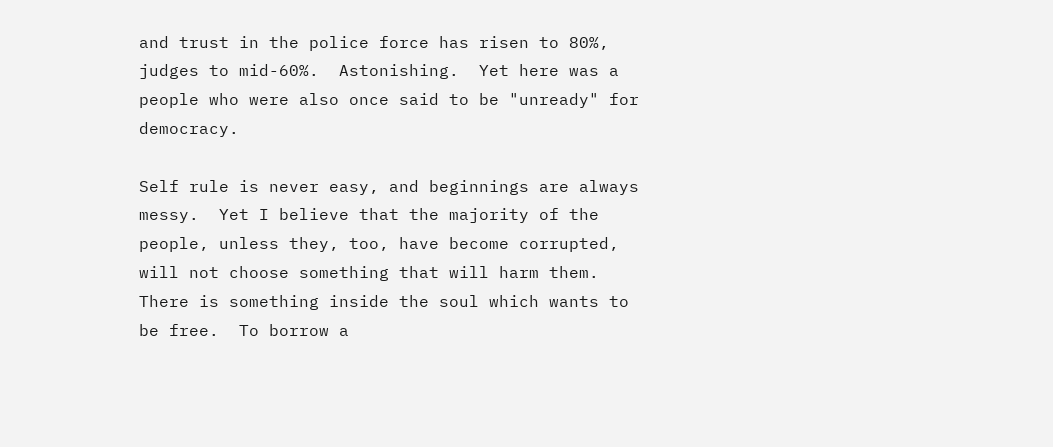and trust in the police force has risen to 80%, judges to mid-60%.  Astonishing.  Yet here was a people who were also once said to be "unready" for democracy.

Self rule is never easy, and beginnings are always messy.  Yet I believe that the majority of the people, unless they, too, have become corrupted, will not choose something that will harm them.  There is something inside the soul which wants to be free.  To borrow a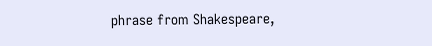phrase from Shakespeare,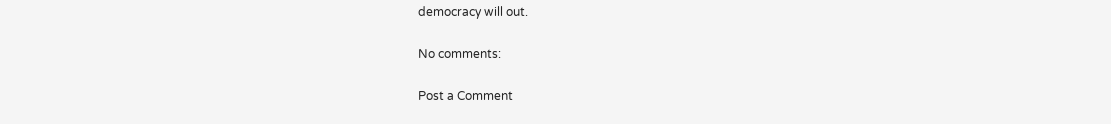democracy will out.

No comments:

Post a Comment